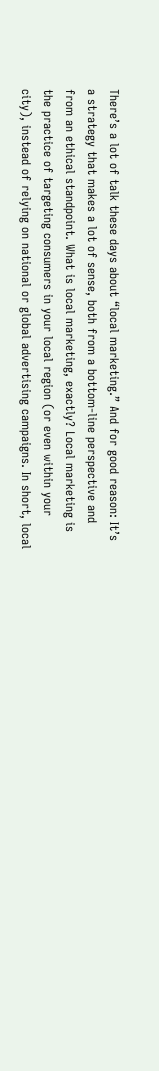There’s a lot of talk these days about “local marketing.” And for good reason: It’s a strategy that makes a lot of sense, both from a bottom-line perspective and from an ethical standpoint. What is local marketing, exactly? Local marketing is the practice of targeting consumers in your local region (or even within your city), instead of relying on national or global advertising campaigns. In short, local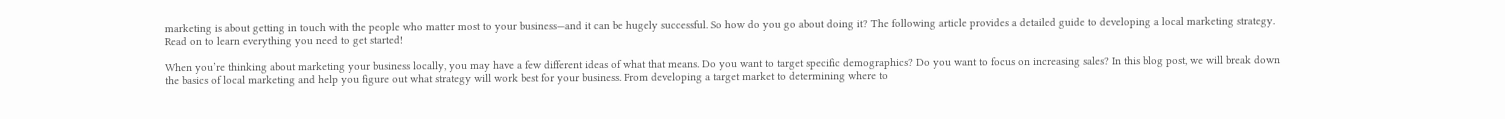marketing is about getting in touch with the people who matter most to your business—and it can be hugely successful. So how do you go about doing it? The following article provides a detailed guide to developing a local marketing strategy. Read on to learn everything you need to get started!

When you’re thinking about marketing your business locally, you may have a few different ideas of what that means. Do you want to target specific demographics? Do you want to focus on increasing sales? In this blog post, we will break down the basics of local marketing and help you figure out what strategy will work best for your business. From developing a target market to determining where to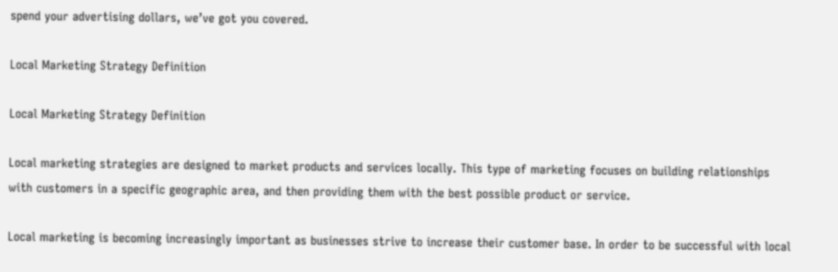spend your advertising dollars, we’ve got you covered.

Local Marketing Strategy Definition

Local Marketing Strategy Definition

Local marketing strategies are designed to market products and services locally. This type of marketing focuses on building relationships with customers in a specific geographic area, and then providing them with the best possible product or service.

Local marketing is becoming increasingly important as businesses strive to increase their customer base. In order to be successful with local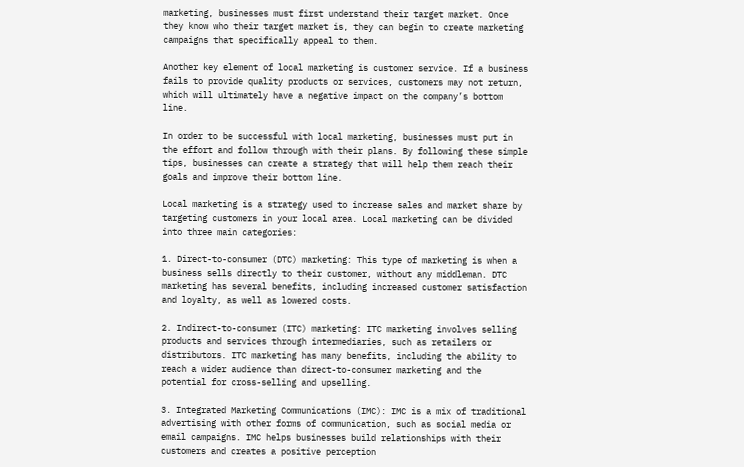marketing, businesses must first understand their target market. Once they know who their target market is, they can begin to create marketing campaigns that specifically appeal to them.

Another key element of local marketing is customer service. If a business fails to provide quality products or services, customers may not return, which will ultimately have a negative impact on the company’s bottom line.

In order to be successful with local marketing, businesses must put in the effort and follow through with their plans. By following these simple tips, businesses can create a strategy that will help them reach their goals and improve their bottom line.

Local marketing is a strategy used to increase sales and market share by targeting customers in your local area. Local marketing can be divided into three main categories:

1. Direct-to-consumer (DTC) marketing: This type of marketing is when a business sells directly to their customer, without any middleman. DTC marketing has several benefits, including increased customer satisfaction and loyalty, as well as lowered costs.

2. Indirect-to-consumer (ITC) marketing: ITC marketing involves selling products and services through intermediaries, such as retailers or distributors. ITC marketing has many benefits, including the ability to reach a wider audience than direct-to-consumer marketing and the potential for cross-selling and upselling.

3. Integrated Marketing Communications (IMC): IMC is a mix of traditional advertising with other forms of communication, such as social media or email campaigns. IMC helps businesses build relationships with their customers and creates a positive perception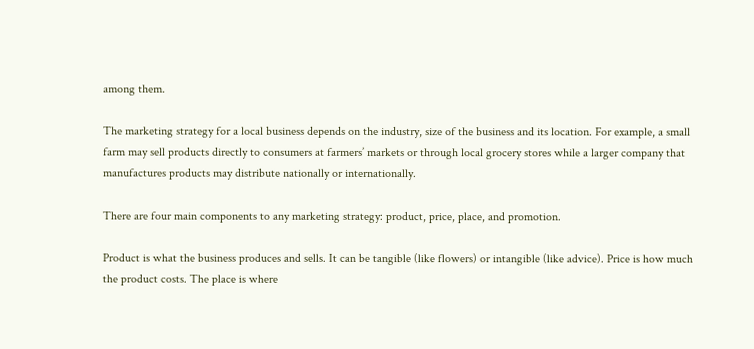among them.

The marketing strategy for a local business depends on the industry, size of the business and its location. For example, a small farm may sell products directly to consumers at farmers’ markets or through local grocery stores while a larger company that manufactures products may distribute nationally or internationally.

There are four main components to any marketing strategy: product, price, place, and promotion.

Product is what the business produces and sells. It can be tangible (like flowers) or intangible (like advice). Price is how much the product costs. The place is where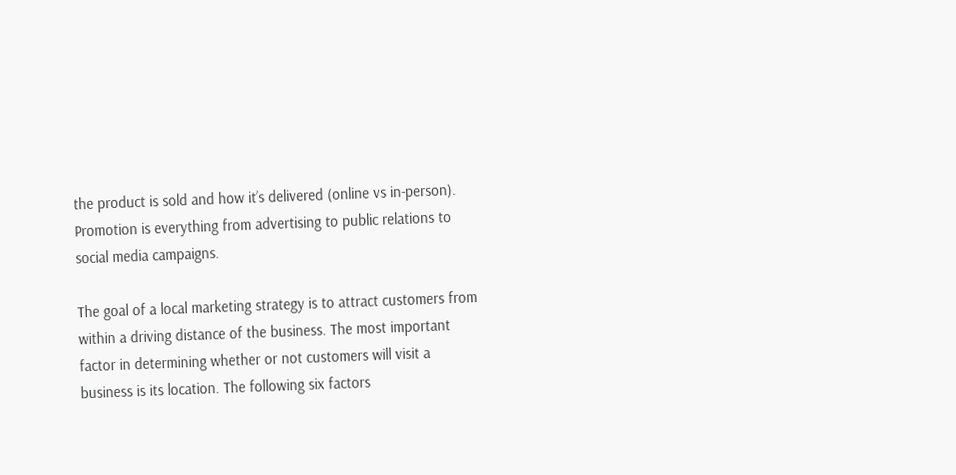the product is sold and how it’s delivered (online vs in-person). Promotion is everything from advertising to public relations to social media campaigns.

The goal of a local marketing strategy is to attract customers from within a driving distance of the business. The most important factor in determining whether or not customers will visit a business is its location. The following six factors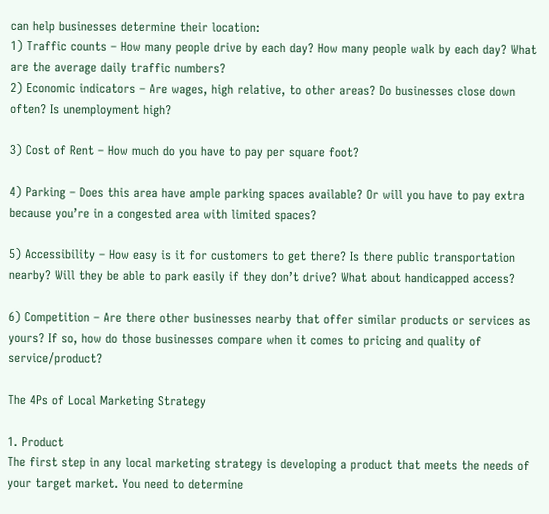can help businesses determine their location:
1) Traffic counts – How many people drive by each day? How many people walk by each day? What are the average daily traffic numbers?
2) Economic indicators – Are wages, high relative, to other areas? Do businesses close down often? Is unemployment high?

3) Cost of Rent – How much do you have to pay per square foot?

4) Parking – Does this area have ample parking spaces available? Or will you have to pay extra because you’re in a congested area with limited spaces?

5) Accessibility – How easy is it for customers to get there? Is there public transportation nearby? Will they be able to park easily if they don’t drive? What about handicapped access?

6) Competition – Are there other businesses nearby that offer similar products or services as yours? If so, how do those businesses compare when it comes to pricing and quality of service/product?

The 4Ps of Local Marketing Strategy

1. Product
The first step in any local marketing strategy is developing a product that meets the needs of your target market. You need to determine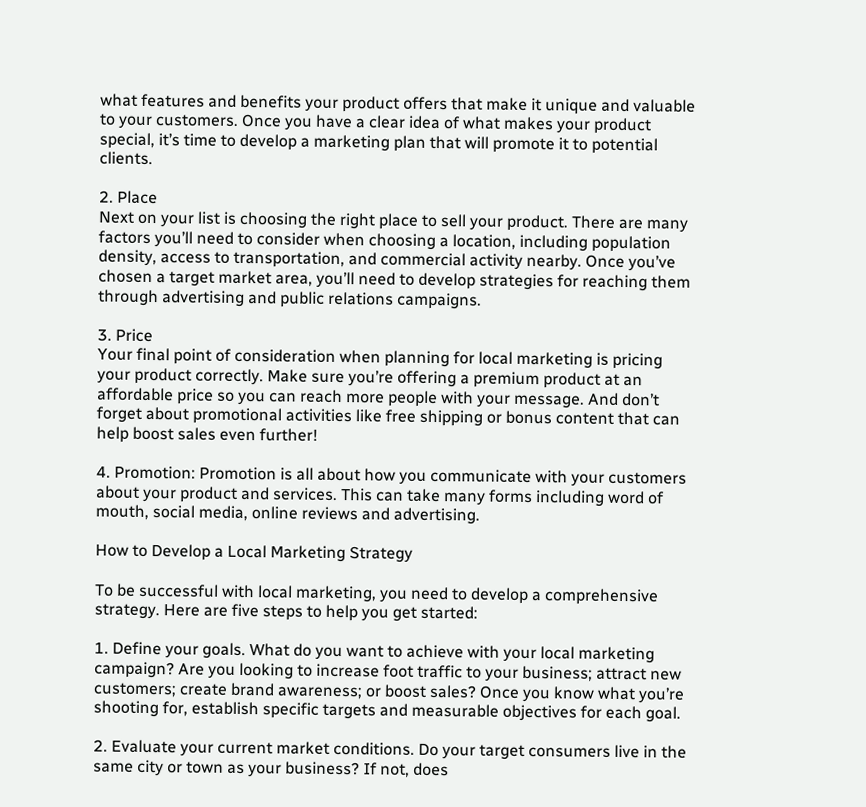what features and benefits your product offers that make it unique and valuable to your customers. Once you have a clear idea of what makes your product special, it’s time to develop a marketing plan that will promote it to potential clients.

2. Place
Next on your list is choosing the right place to sell your product. There are many factors you’ll need to consider when choosing a location, including population density, access to transportation, and commercial activity nearby. Once you’ve chosen a target market area, you’ll need to develop strategies for reaching them through advertising and public relations campaigns.

3. Price
Your final point of consideration when planning for local marketing is pricing your product correctly. Make sure you’re offering a premium product at an affordable price so you can reach more people with your message. And don’t forget about promotional activities like free shipping or bonus content that can help boost sales even further!

4. Promotion: Promotion is all about how you communicate with your customers about your product and services. This can take many forms including word of mouth, social media, online reviews and advertising.

How to Develop a Local Marketing Strategy

To be successful with local marketing, you need to develop a comprehensive strategy. Here are five steps to help you get started:

1. Define your goals. What do you want to achieve with your local marketing campaign? Are you looking to increase foot traffic to your business; attract new customers; create brand awareness; or boost sales? Once you know what you’re shooting for, establish specific targets and measurable objectives for each goal.

2. Evaluate your current market conditions. Do your target consumers live in the same city or town as your business? If not, does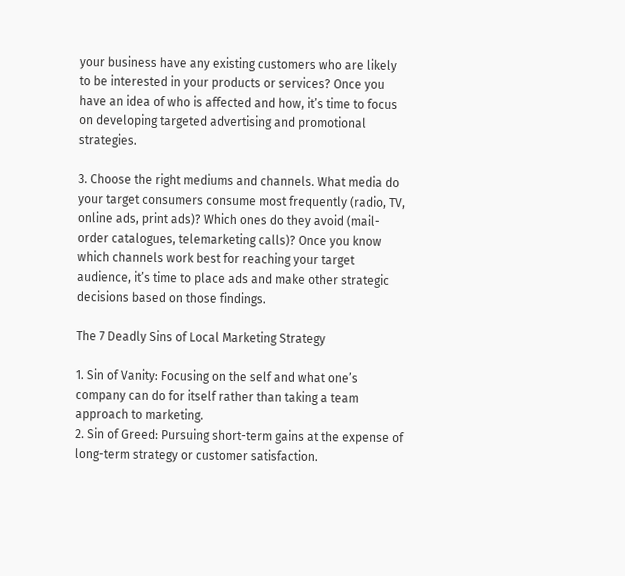your business have any existing customers who are likely to be interested in your products or services? Once you have an idea of who is affected and how, it’s time to focus on developing targeted advertising and promotional strategies.

3. Choose the right mediums and channels. What media do your target consumers consume most frequently (radio, TV, online ads, print ads)? Which ones do they avoid (mail-order catalogues, telemarketing calls)? Once you know which channels work best for reaching your target audience, it’s time to place ads and make other strategic decisions based on those findings.

The 7 Deadly Sins of Local Marketing Strategy

1. Sin of Vanity: Focusing on the self and what one’s company can do for itself rather than taking a team approach to marketing.
2. Sin of Greed: Pursuing short-term gains at the expense of long-term strategy or customer satisfaction.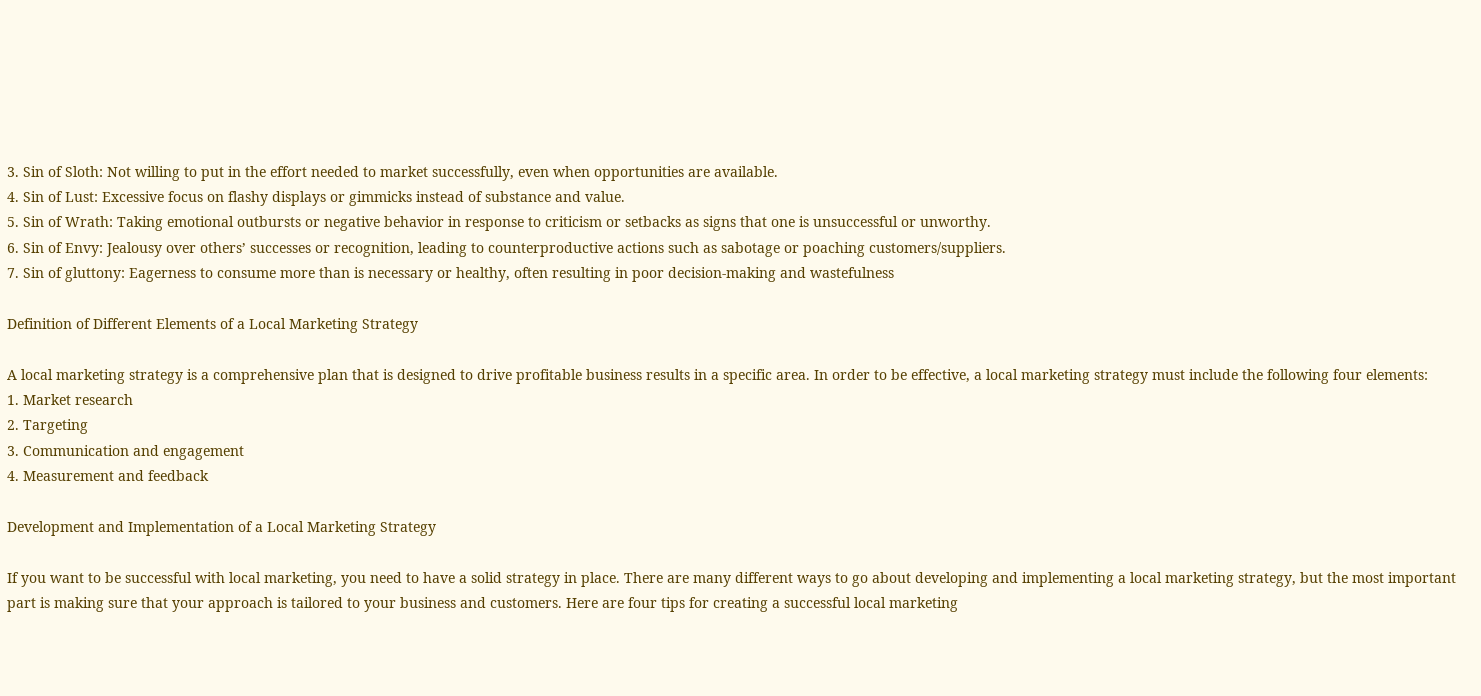3. Sin of Sloth: Not willing to put in the effort needed to market successfully, even when opportunities are available.
4. Sin of Lust: Excessive focus on flashy displays or gimmicks instead of substance and value.
5. Sin of Wrath: Taking emotional outbursts or negative behavior in response to criticism or setbacks as signs that one is unsuccessful or unworthy.
6. Sin of Envy: Jealousy over others’ successes or recognition, leading to counterproductive actions such as sabotage or poaching customers/suppliers.
7. Sin of gluttony: Eagerness to consume more than is necessary or healthy, often resulting in poor decision-making and wastefulness

Definition of Different Elements of a Local Marketing Strategy

A local marketing strategy is a comprehensive plan that is designed to drive profitable business results in a specific area. In order to be effective, a local marketing strategy must include the following four elements:
1. Market research
2. Targeting
3. Communication and engagement
4. Measurement and feedback

Development and Implementation of a Local Marketing Strategy

If you want to be successful with local marketing, you need to have a solid strategy in place. There are many different ways to go about developing and implementing a local marketing strategy, but the most important part is making sure that your approach is tailored to your business and customers. Here are four tips for creating a successful local marketing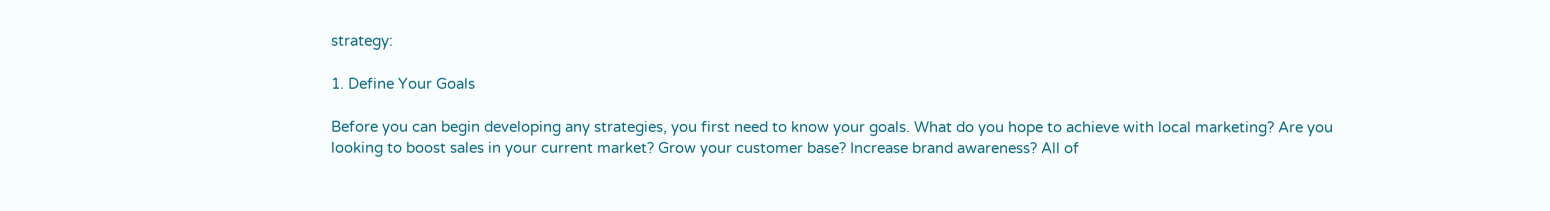strategy:

1. Define Your Goals

Before you can begin developing any strategies, you first need to know your goals. What do you hope to achieve with local marketing? Are you looking to boost sales in your current market? Grow your customer base? Increase brand awareness? All of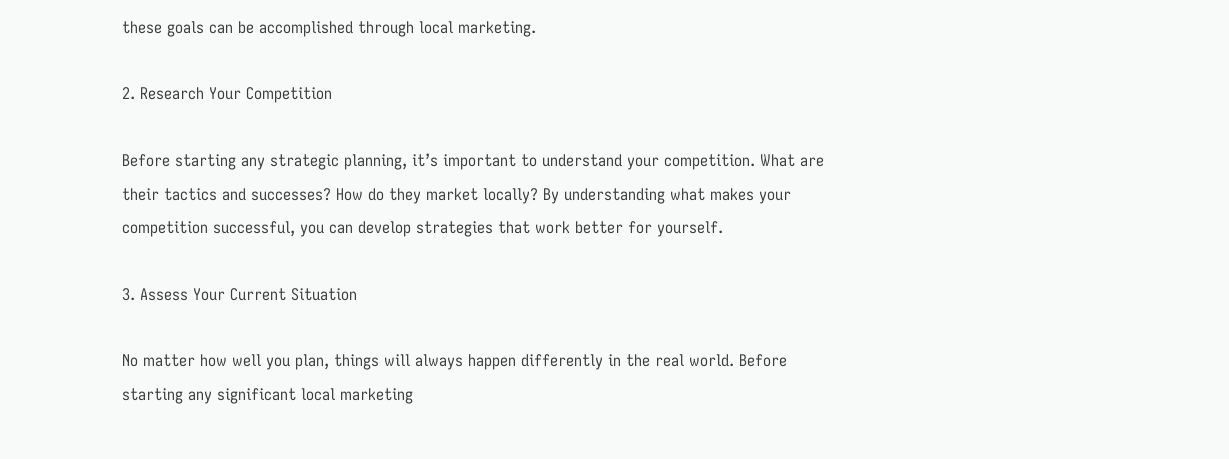these goals can be accomplished through local marketing.

2. Research Your Competition

Before starting any strategic planning, it’s important to understand your competition. What are their tactics and successes? How do they market locally? By understanding what makes your competition successful, you can develop strategies that work better for yourself.

3. Assess Your Current Situation

No matter how well you plan, things will always happen differently in the real world. Before starting any significant local marketing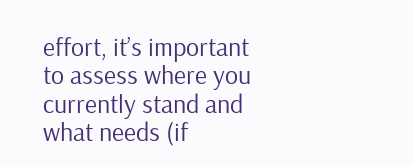effort, it’s important to assess where you currently stand and what needs (if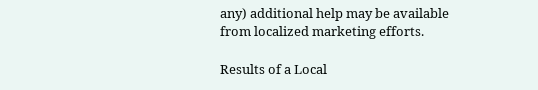any) additional help may be available from localized marketing efforts.

Results of a Local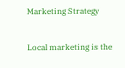Marketing Strategy

Local marketing is the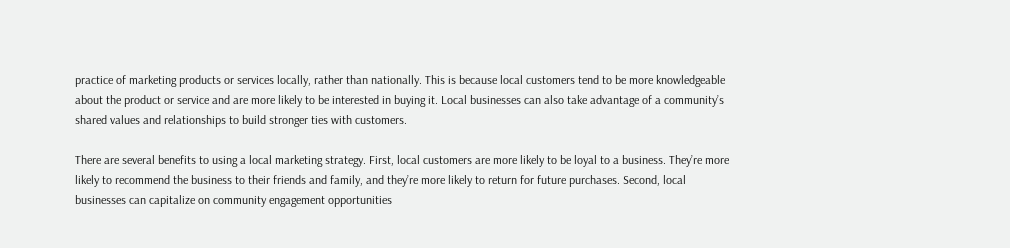practice of marketing products or services locally, rather than nationally. This is because local customers tend to be more knowledgeable about the product or service and are more likely to be interested in buying it. Local businesses can also take advantage of a community’s shared values and relationships to build stronger ties with customers.

There are several benefits to using a local marketing strategy. First, local customers are more likely to be loyal to a business. They’re more likely to recommend the business to their friends and family, and they’re more likely to return for future purchases. Second, local businesses can capitalize on community engagement opportunities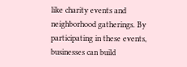like charity events and neighborhood gatherings. By participating in these events, businesses can build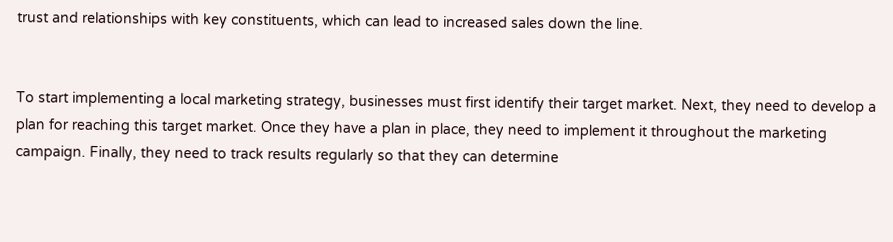trust and relationships with key constituents, which can lead to increased sales down the line.


To start implementing a local marketing strategy, businesses must first identify their target market. Next, they need to develop a plan for reaching this target market. Once they have a plan in place, they need to implement it throughout the marketing campaign. Finally, they need to track results regularly so that they can determine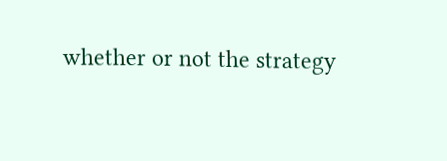whether or not the strategy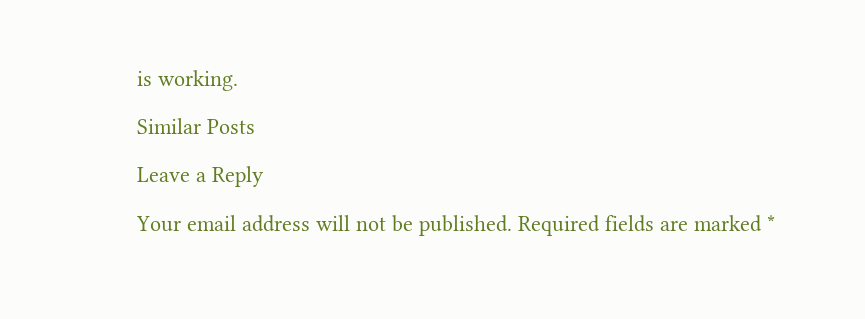is working.

Similar Posts

Leave a Reply

Your email address will not be published. Required fields are marked *